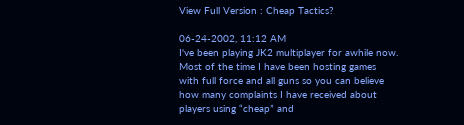View Full Version : Cheap Tactics?

06-24-2002, 11:12 AM
I've been playing JK2 multiplayer for awhile now. Most of the time I have been hosting games with full force and all guns so you can believe how many complaints I have received about players using “cheap” and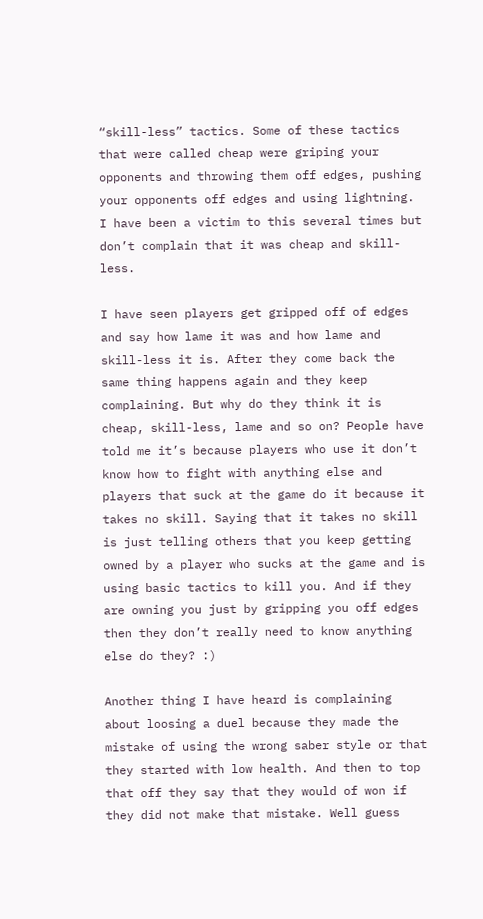“skill-less” tactics. Some of these tactics that were called cheap were griping your opponents and throwing them off edges, pushing your opponents off edges and using lightning. I have been a victim to this several times but don’t complain that it was cheap and skill-less.

I have seen players get gripped off of edges and say how lame it was and how lame and skill-less it is. After they come back the same thing happens again and they keep complaining. But why do they think it is cheap, skill-less, lame and so on? People have told me it’s because players who use it don’t know how to fight with anything else and players that suck at the game do it because it takes no skill. Saying that it takes no skill is just telling others that you keep getting owned by a player who sucks at the game and is using basic tactics to kill you. And if they are owning you just by gripping you off edges then they don’t really need to know anything else do they? :)

Another thing I have heard is complaining about loosing a duel because they made the mistake of using the wrong saber style or that they started with low health. And then to top that off they say that they would of won if they did not make that mistake. Well guess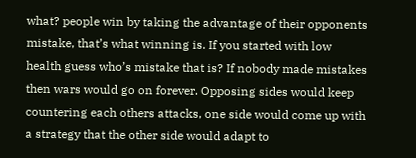what? people win by taking the advantage of their opponents mistake, that’s what winning is. If you started with low health guess who’s mistake that is? If nobody made mistakes then wars would go on forever. Opposing sides would keep countering each others attacks, one side would come up with a strategy that the other side would adapt to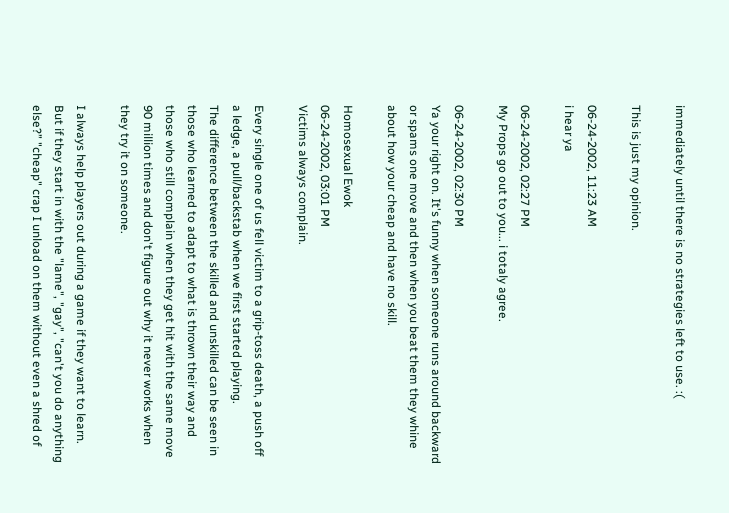immediately until there is no strategies left to use. :(

This is just my opinion.

06-24-2002, 11:23 AM
i hear ya

06-24-2002, 02:27 PM
My Props go out to you... i totaly agree.

06-24-2002, 02:30 PM
Ya your right on. It's funny when someone runs around backward or spams one move and then when you beat them they whine about how your cheap and have no skill.

Homosexual Ewok
06-24-2002, 03:01 PM
Victims always complain.

Every single one of us fell victim to a grip-toss death, a push off a ledge, a pull/backstab when we first started playing.
The difference between the skilled and unskilled can be seen in those who learned to adapt to what is thrown their way and those who still complain when they get hit with the same move 90 million times and don't figure out why it never works when they try it on someone.

I always help players out during a game if they want to learn.
But if they start in with the "lame", "gay", "can't you do anything else?” "cheap" crap I unload on them without even a shred of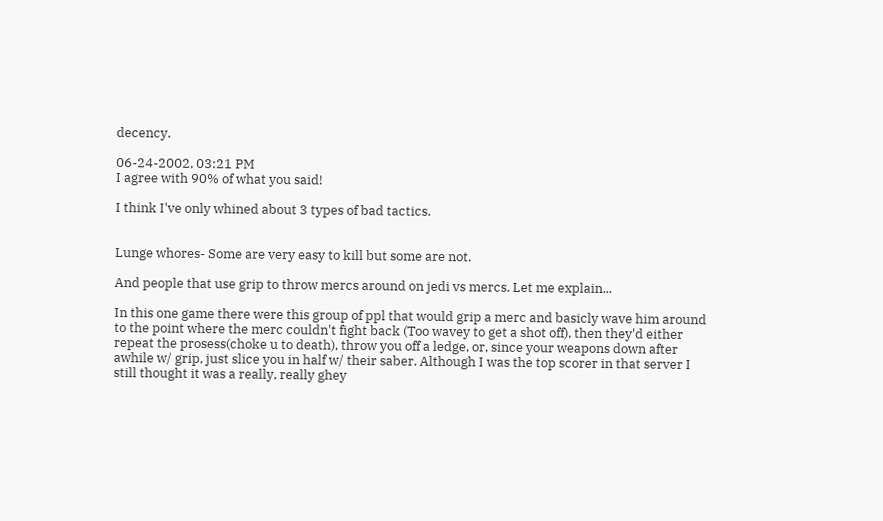decency.

06-24-2002, 03:21 PM
I agree with 90% of what you said!

I think I've only whined about 3 types of bad tactics.


Lunge whores- Some are very easy to kill but some are not.

And people that use grip to throw mercs around on jedi vs mercs. Let me explain...

In this one game there were this group of ppl that would grip a merc and basicly wave him around to the point where the merc couldn't fight back (Too wavey to get a shot off), then they'd either repeat the prosess(choke u to death), throw you off a ledge, or, since your weapons down after awhile w/ grip, just slice you in half w/ their saber. Although I was the top scorer in that server I still thought it was a really, really ghey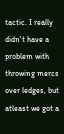tactic. I really didn't have a problem with throwing mercs over ledges, but atleast we got a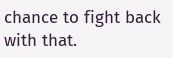chance to fight back with that.